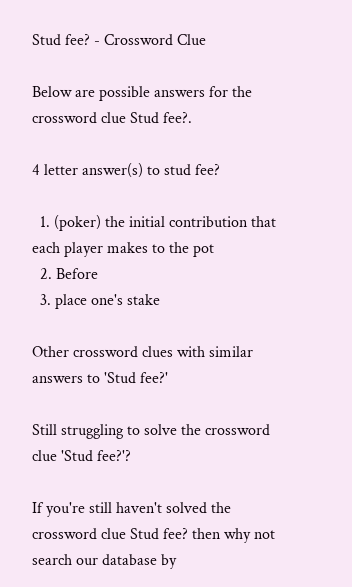Stud fee? - Crossword Clue

Below are possible answers for the crossword clue Stud fee?.

4 letter answer(s) to stud fee?

  1. (poker) the initial contribution that each player makes to the pot
  2. Before
  3. place one's stake

Other crossword clues with similar answers to 'Stud fee?'

Still struggling to solve the crossword clue 'Stud fee?'?

If you're still haven't solved the crossword clue Stud fee? then why not search our database by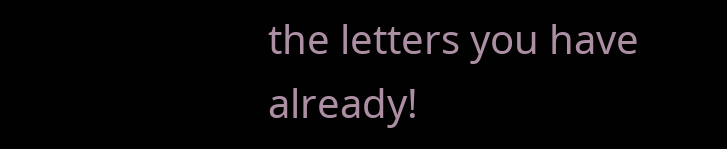the letters you have already!